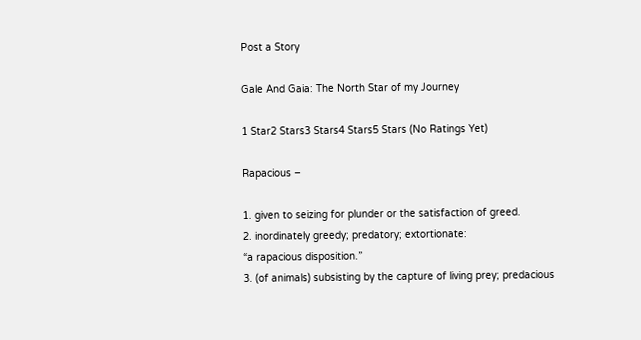Post a Story

Gale And Gaia: The North Star of my Journey

1 Star2 Stars3 Stars4 Stars5 Stars (No Ratings Yet)

Rapacious –

1. given to seizing for plunder or the satisfaction of greed.
2. inordinately greedy; predatory; extortionate:
“a rapacious disposition.”
3. (of animals) subsisting by the capture of living prey; predacious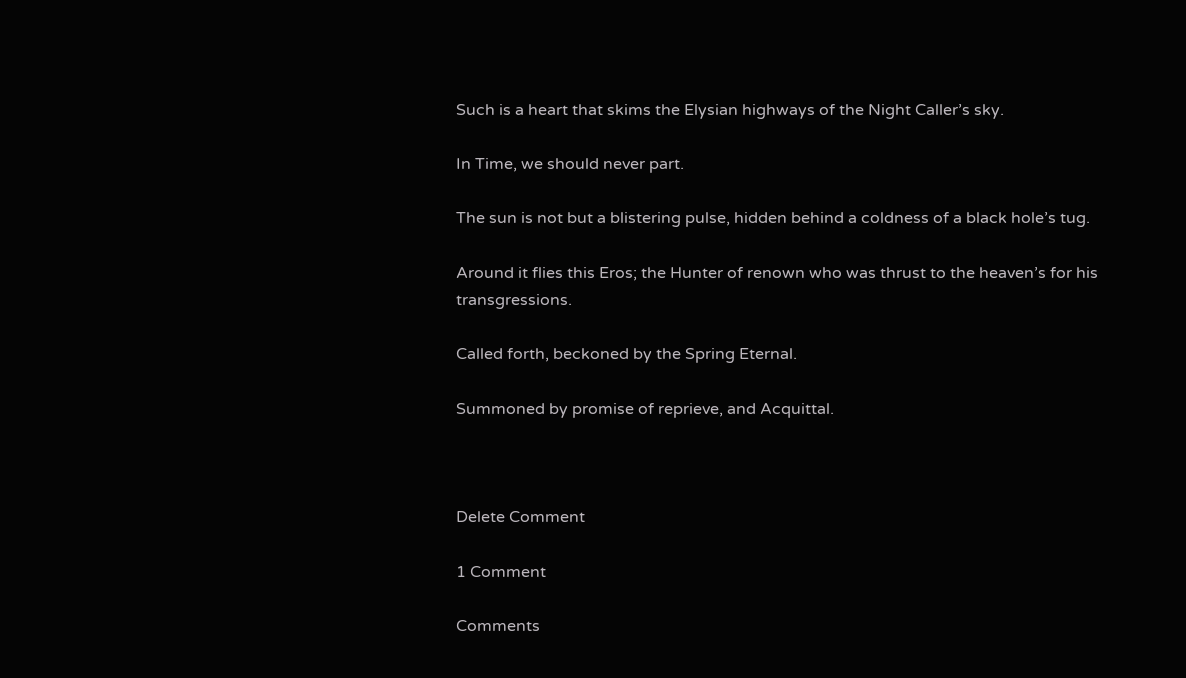Such is a heart that skims the Elysian highways of the Night Caller’s sky.

In Time, we should never part.

The sun is not but a blistering pulse, hidden behind a coldness of a black hole’s tug.

Around it flies this Eros; the Hunter of renown who was thrust to the heaven’s for his transgressions.

Called forth, beckoned by the Spring Eternal.

Summoned by promise of reprieve, and Acquittal.



Delete Comment

1 Comment

Comments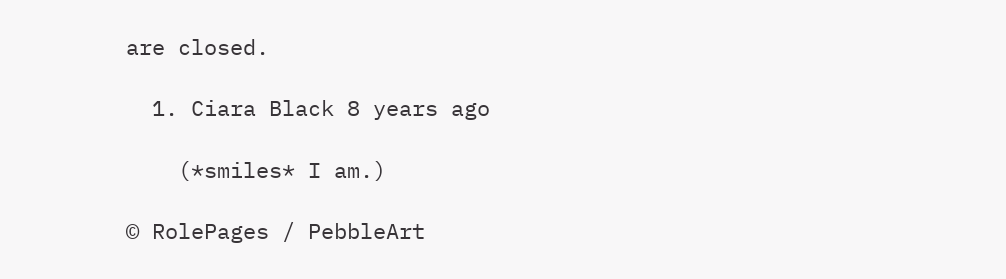are closed.

  1. Ciara Black 8 years ago

    (*smiles* I am.)

© RolePages / PebbleArt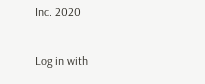Inc. 2020

Log in with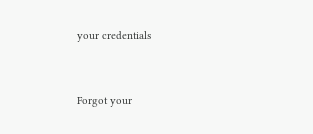your credentials


Forgot your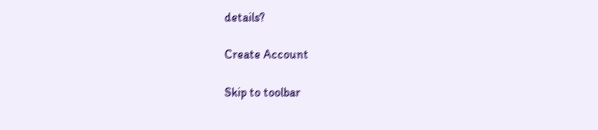details?

Create Account

Skip to toolbar